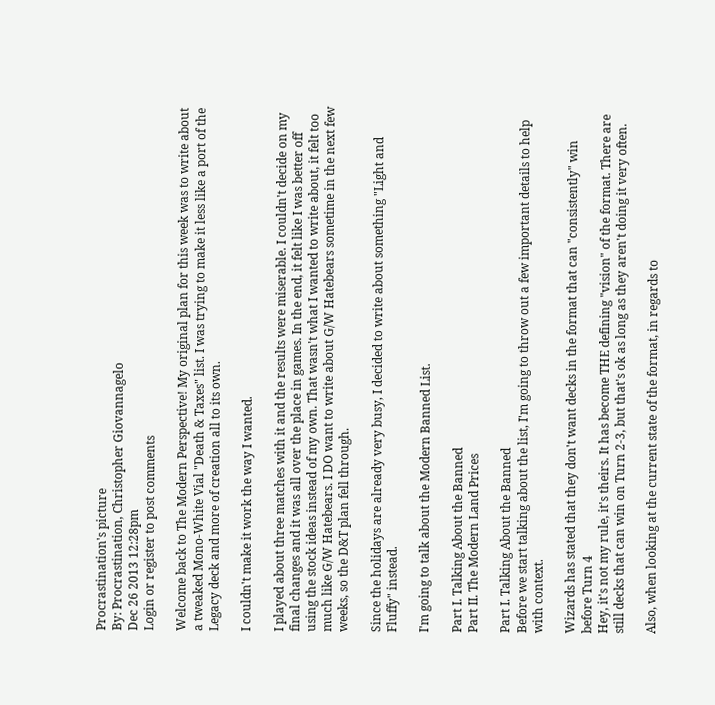Procrastination's picture
By: Procrastination, Christopher Giovannagelo
Dec 26 2013 12:28pm
Login or register to post comments

Welcome back to The Modern Perspective! My original plan for this week was to write about a tweaked Mono-White Vial "Death & Taxes" list. I was trying to make it less like a port of the Legacy deck and more of creation all to its own.

I couldn't make it work the way I wanted.

I played about three matches with it and the results were miserable. I couldn't decide on my final changes and it was all over the place in games. In the end, it felt like I was better off using the stock ideas instead of my own. That wasn't what I wanted to write about, it felt too much like G/W Hatebears. I DO want to write about G/W Hatebears sometime in the next few weeks, so the D&T plan fell through.

Since the holidays are already very busy, I decided to write about something "Light and Fluffy" instead.

I'm going to talk about the Modern Banned List.

Part I. Talking About the Banned
Part II. The Modern Land Prices

Part I. Talking About the Banned
Before we start talking about the list, I'm going to throw out a few important details to help with context.

Wizards has stated that they don't want decks in the format that can "consistently" win before Turn 4
Hey, it's not my rule, it's theirs. It has become THE defining "vision" of the format. There are still decks that can win on Turn 2-3, but that's ok as long as they aren't doing it very often.

Also, when looking at the current state of the format, in regards to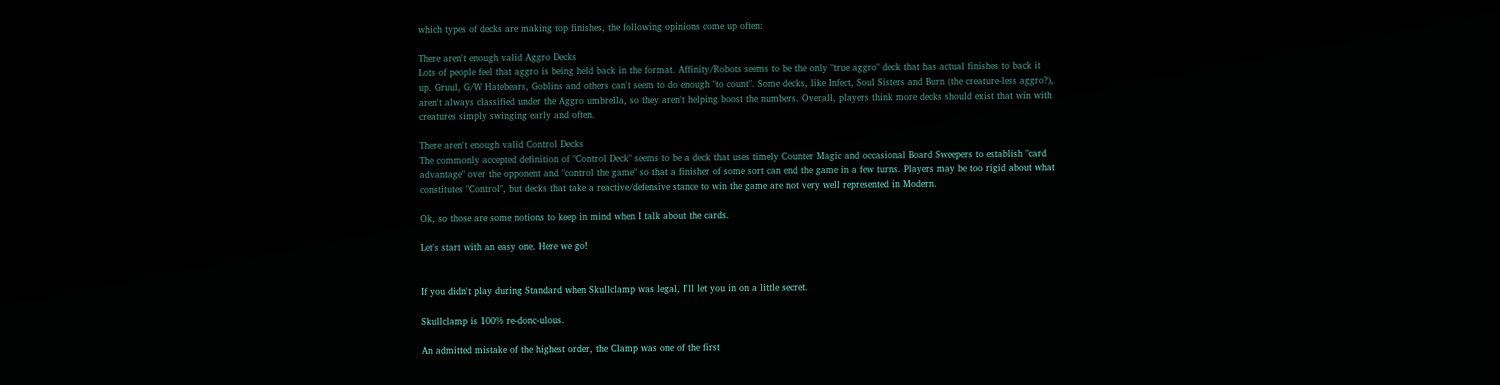which types of decks are making top finishes, the following opinions come up often:

There aren't enough valid Aggro Decks
Lots of people feel that aggro is being held back in the format. Affinity/Robots seems to be the only "true aggro" deck that has actual finishes to back it up. Gruul, G/W Hatebears, Goblins and others can't seem to do enough "to count". Some decks, like Infect, Soul Sisters and Burn (the creature-less aggro?), aren't always classified under the Aggro umbrella, so they aren't helping boost the numbers. Overall, players think more decks should exist that win with creatures simply swinging early and often.

There aren't enough valid Control Decks
The commonly accepted definition of "Control Deck" seems to be a deck that uses timely Counter Magic and occasional Board Sweepers to establish "card advantage" over the opponent and "control the game" so that a finisher of some sort can end the game in a few turns. Players may be too rigid about what constitutes "Control", but decks that take a reactive/defensive stance to win the game are not very well represented in Modern.

Ok, so those are some notions to keep in mind when I talk about the cards.

Let's start with an easy one. Here we go!


If you didn't play during Standard when Skullclamp was legal, I'll let you in on a little secret.

Skullclamp is 100% re-donc-ulous.

An admitted mistake of the highest order, the Clamp was one of the first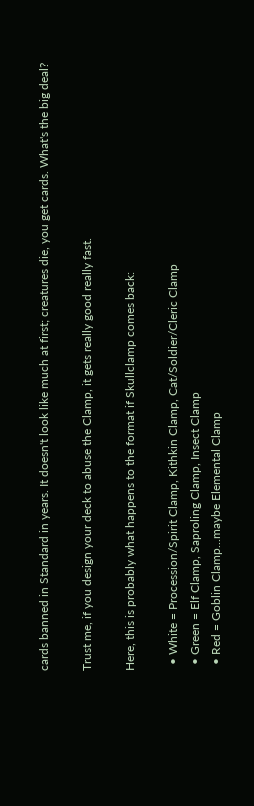cards banned in Standard in years. It doesn't look like much at first; creatures die, you get cards. What's the big deal?

Trust me, if you design your deck to abuse the Clamp, it gets really good really fast.

Here, this is probably what happens to the format if Skullclamp comes back:

  • White = Procession/Spirit Clamp, Kithkin Clamp, Cat/Soldier/Cleric Clamp
  • Green = Elf Clamp, Saproling Clamp, Insect Clamp
  • Red = Goblin Clamp...maybe Elemental Clamp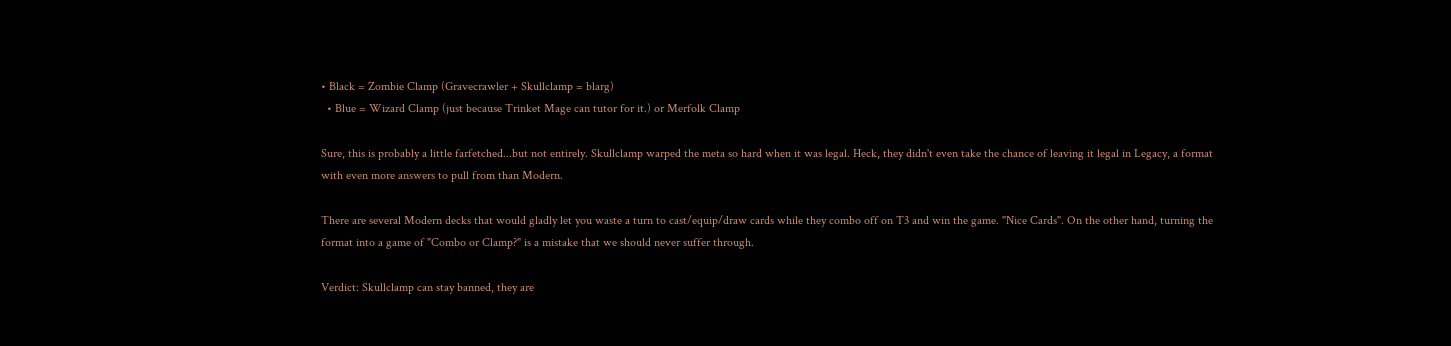• Black = Zombie Clamp (Gravecrawler + Skullclamp = blarg)
  • Blue = Wizard Clamp (just because Trinket Mage can tutor for it.) or Merfolk Clamp

Sure, this is probably a little farfetched...but not entirely. Skullclamp warped the meta so hard when it was legal. Heck, they didn't even take the chance of leaving it legal in Legacy, a format with even more answers to pull from than Modern.

There are several Modern decks that would gladly let you waste a turn to cast/equip/draw cards while they combo off on T3 and win the game. "Nice Cards". On the other hand, turning the format into a game of "Combo or Clamp?" is a mistake that we should never suffer through.

Verdict: Skullclamp can stay banned, they are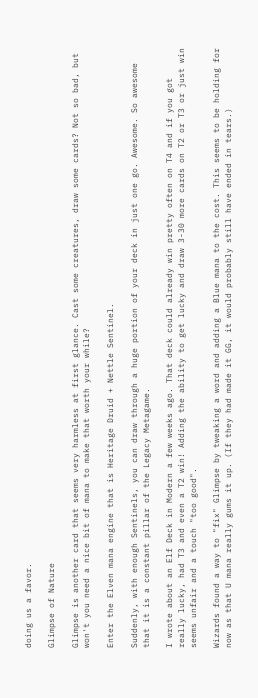doing us a favor.

Glimpse of Nature

Glimpse is another card that seems very harmless at first glance. Cast some creatures, draw some cards? Not so bad, but won't you need a nice bit of mana to make that worth your while?

Enter the Elven mana engine that is Heritage Druid + Nettle Sentinel.

Suddenly, with enough Sentinels, you can draw through a huge portion of your deck in just one go. Awesome. So awesome that it is a constant pillar of the Legacy Metagame.

I wrote about an Elf Deck in Modern a few weeks ago. That deck could already win pretty often on T4 and if you got really lucky, had T3 and even a T2 win! Adding the ability to get lucky and draw 3-30 more cards on T2 or T3 or just win seems unfair and a touch "too good".

Wizards found a way to "fix" Glimpse by tweaking a word and adding a Blue mana to the cost. This seems to be holding for now as that U mana really gums it up. (If they had made it GG, it would probably still have ended in tears.)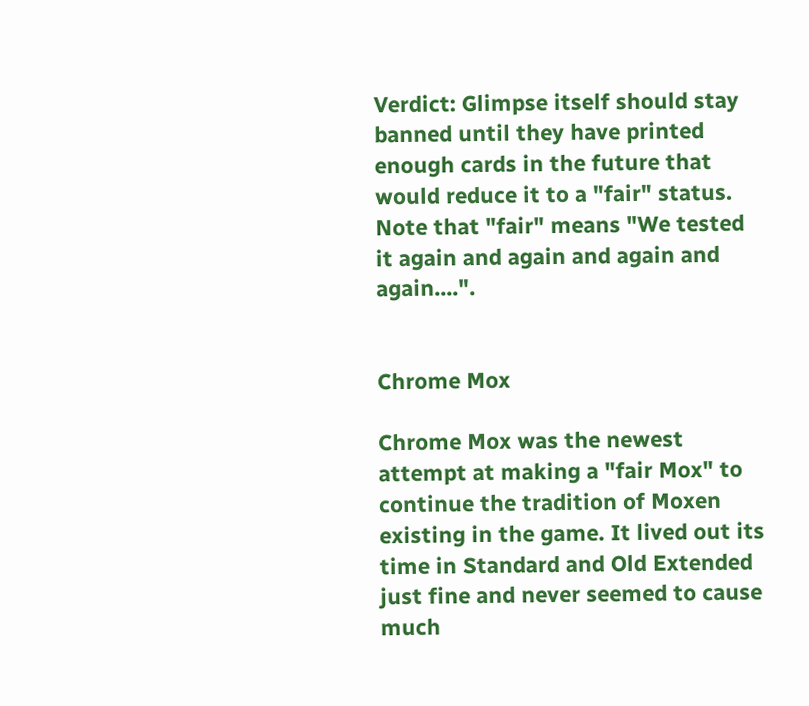Verdict: Glimpse itself should stay banned until they have printed enough cards in the future that would reduce it to a "fair" status. Note that "fair" means "We tested it again and again and again and again....".


Chrome Mox

Chrome Mox was the newest attempt at making a "fair Mox" to continue the tradition of Moxen existing in the game. It lived out its time in Standard and Old Extended just fine and never seemed to cause much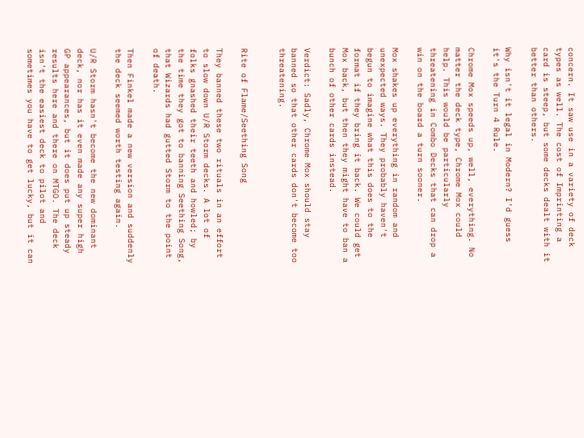concern. It saw use in a variety of deck types as well. The cost of Imprinting a card is steep, but some decks dealt with it better than others.

Why isn't it legal in Modern? I'd guess it's the Turn 4 Rule.

Chrome Mox speeds up, well, everything. No matter the deck type, Chrome Mox could help. This would be particularly threatening in Combo Decks that can drop a win on the board a turn sooner.

Mox shakes up everything in random and unexpected ways. They probably haven't begun to imagine what this does to the format if they bring it back. We could get Mox back, but then they might have to ban a bunch of other cards instead.

Verdict: Sadly, Chrome Mox should stay banned so that other cards don't become too threatening.


Rite of Flame/Seething Song

They banned these two rituals in an effort to slow down U/R Storm decks. A lot of folks gnashed their teeth and howled; by the time they got to banning Seething Song, that Wizards had gutted Storm to the point of death.

Then Finkel made a new version and suddenly the deck seemed worth testing again.

U/R Storm hasn't become the new dominant deck, nor has it even made any super high GP appearances, but it does put up steady results here and there on MTGO. The deck isn't the easiest deck to pilot and sometimes you have to get lucky, but it can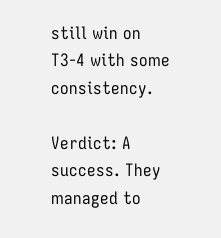still win on T3-4 with some consistency.

Verdict: A success. They managed to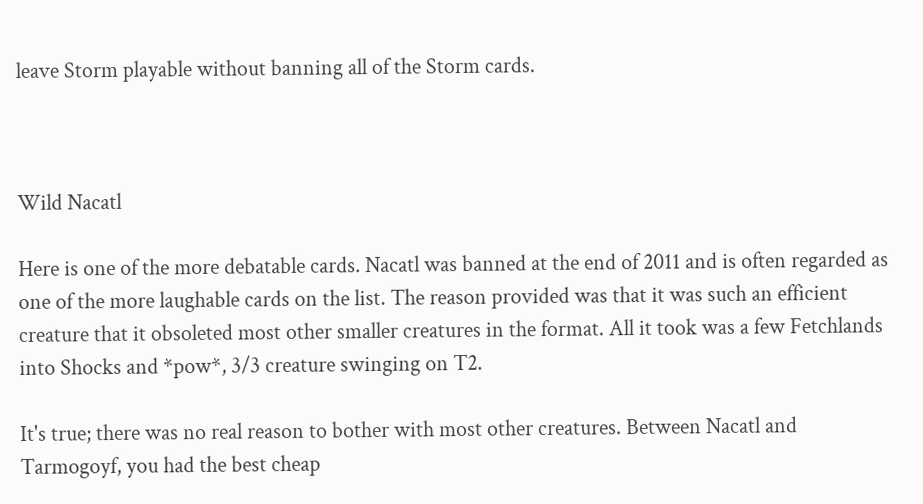leave Storm playable without banning all of the Storm cards.



Wild Nacatl

Here is one of the more debatable cards. Nacatl was banned at the end of 2011 and is often regarded as one of the more laughable cards on the list. The reason provided was that it was such an efficient creature that it obsoleted most other smaller creatures in the format. All it took was a few Fetchlands into Shocks and *pow*, 3/3 creature swinging on T2.

It's true; there was no real reason to bother with most other creatures. Between Nacatl and Tarmogoyf, you had the best cheap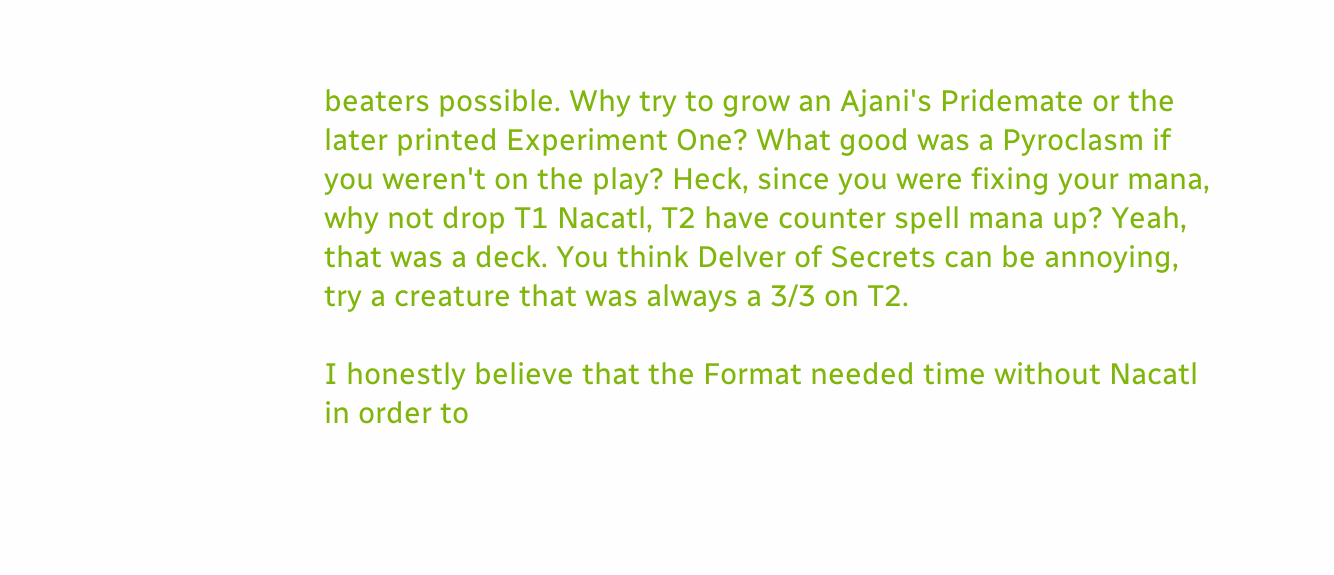beaters possible. Why try to grow an Ajani's Pridemate or the later printed Experiment One? What good was a Pyroclasm if you weren't on the play? Heck, since you were fixing your mana, why not drop T1 Nacatl, T2 have counter spell mana up? Yeah, that was a deck. You think Delver of Secrets can be annoying, try a creature that was always a 3/3 on T2.

I honestly believe that the Format needed time without Nacatl in order to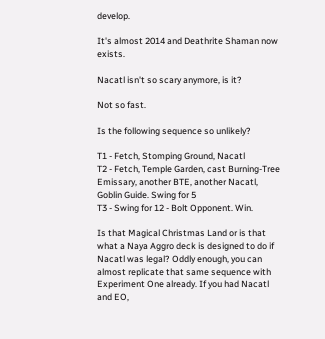develop.

It's almost 2014 and Deathrite Shaman now exists.

Nacatl isn't so scary anymore, is it?

Not so fast.

Is the following sequence so unlikely?

T1 - Fetch, Stomping Ground, Nacatl
T2 - Fetch, Temple Garden, cast Burning-Tree Emissary, another BTE, another Nacatl, Goblin Guide. Swing for 5
T3 - Swing for 12 - Bolt Opponent. Win.

Is that Magical Christmas Land or is that what a Naya Aggro deck is designed to do if Nacatl was legal? Oddly enough, you can almost replicate that same sequence with Experiment One already. If you had Nacatl and EO,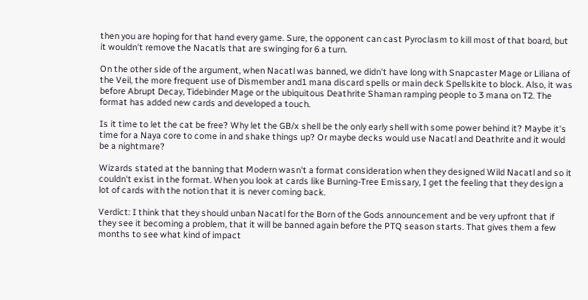then you are hoping for that hand every game. Sure, the opponent can cast Pyroclasm to kill most of that board, but it wouldn't remove the Nacatls that are swinging for 6 a turn.

On the other side of the argument, when Nacatl was banned, we didn't have long with Snapcaster Mage or Liliana of the Veil, the more frequent use of Dismember and1 mana discard spells or main deck Spellskite to block. Also, it was before Abrupt Decay, Tidebinder Mage or the ubiquitous Deathrite Shaman ramping people to 3 mana on T2. The format has added new cards and developed a touch.

Is it time to let the cat be free? Why let the GB/x shell be the only early shell with some power behind it? Maybe it's time for a Naya core to come in and shake things up? Or maybe decks would use Nacatl and Deathrite and it would be a nightmare?

Wizards stated at the banning that Modern wasn't a format consideration when they designed Wild Nacatl and so it couldn't exist in the format. When you look at cards like Burning-Tree Emissary, I get the feeling that they design a lot of cards with the notion that it is never coming back.

Verdict: I think that they should unban Nacatl for the Born of the Gods announcement and be very upfront that if they see it becoming a problem, that it will be banned again before the PTQ season starts. That gives them a few months to see what kind of impact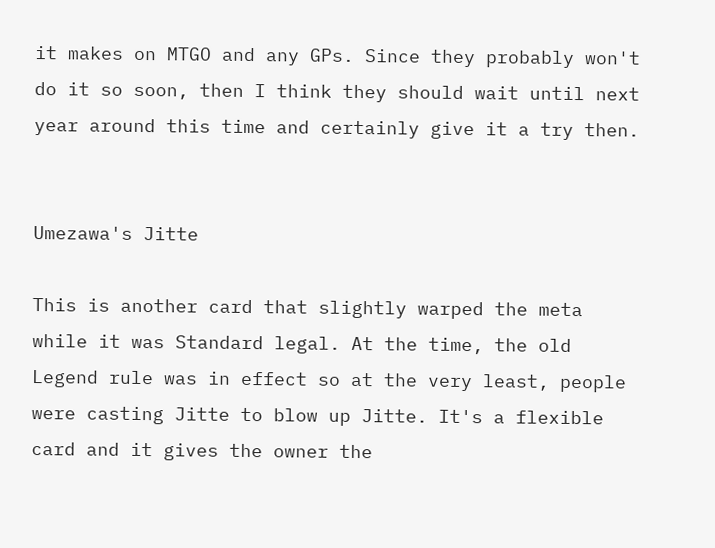it makes on MTGO and any GPs. Since they probably won't do it so soon, then I think they should wait until next year around this time and certainly give it a try then.


Umezawa's Jitte

This is another card that slightly warped the meta while it was Standard legal. At the time, the old Legend rule was in effect so at the very least, people were casting Jitte to blow up Jitte. It's a flexible card and it gives the owner the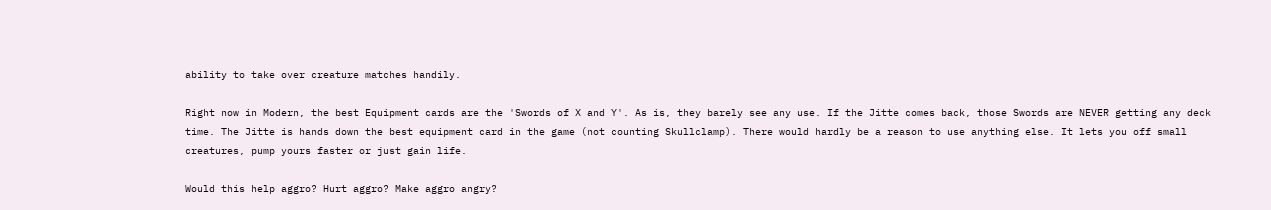ability to take over creature matches handily.

Right now in Modern, the best Equipment cards are the 'Swords of X and Y'. As is, they barely see any use. If the Jitte comes back, those Swords are NEVER getting any deck time. The Jitte is hands down the best equipment card in the game (not counting Skullclamp). There would hardly be a reason to use anything else. It lets you off small creatures, pump yours faster or just gain life.

Would this help aggro? Hurt aggro? Make aggro angry?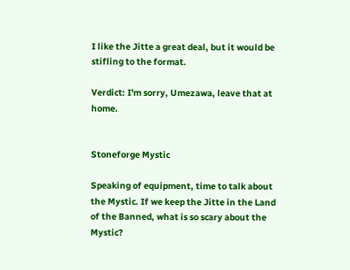I like the Jitte a great deal, but it would be stifling to the format.

Verdict: I'm sorry, Umezawa, leave that at home.


Stoneforge Mystic

Speaking of equipment, time to talk about the Mystic. If we keep the Jitte in the Land of the Banned, what is so scary about the Mystic?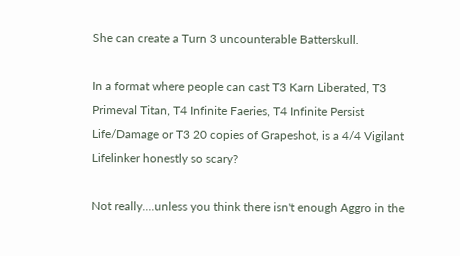She can create a Turn 3 uncounterable Batterskull.

In a format where people can cast T3 Karn Liberated, T3 Primeval Titan, T4 Infinite Faeries, T4 Infinite Persist Life/Damage or T3 20 copies of Grapeshot, is a 4/4 Vigilant Lifelinker honestly so scary?

Not really....unless you think there isn't enough Aggro in the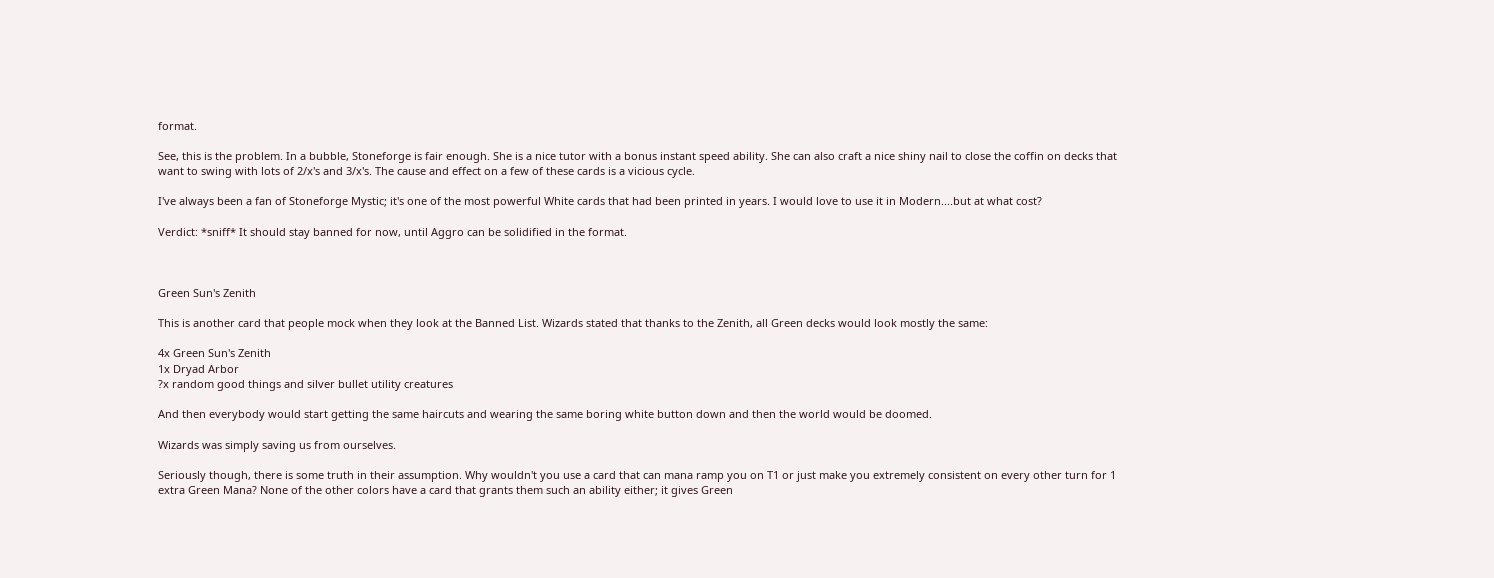format.

See, this is the problem. In a bubble, Stoneforge is fair enough. She is a nice tutor with a bonus instant speed ability. She can also craft a nice shiny nail to close the coffin on decks that want to swing with lots of 2/x's and 3/x's. The cause and effect on a few of these cards is a vicious cycle.

I've always been a fan of Stoneforge Mystic; it's one of the most powerful White cards that had been printed in years. I would love to use it in Modern....but at what cost?

Verdict: *sniff* It should stay banned for now, until Aggro can be solidified in the format.



Green Sun's Zenith

This is another card that people mock when they look at the Banned List. Wizards stated that thanks to the Zenith, all Green decks would look mostly the same:

4x Green Sun's Zenith
1x Dryad Arbor
?x random good things and silver bullet utility creatures

And then everybody would start getting the same haircuts and wearing the same boring white button down and then the world would be doomed.

Wizards was simply saving us from ourselves.

Seriously though, there is some truth in their assumption. Why wouldn't you use a card that can mana ramp you on T1 or just make you extremely consistent on every other turn for 1 extra Green Mana? None of the other colors have a card that grants them such an ability either; it gives Green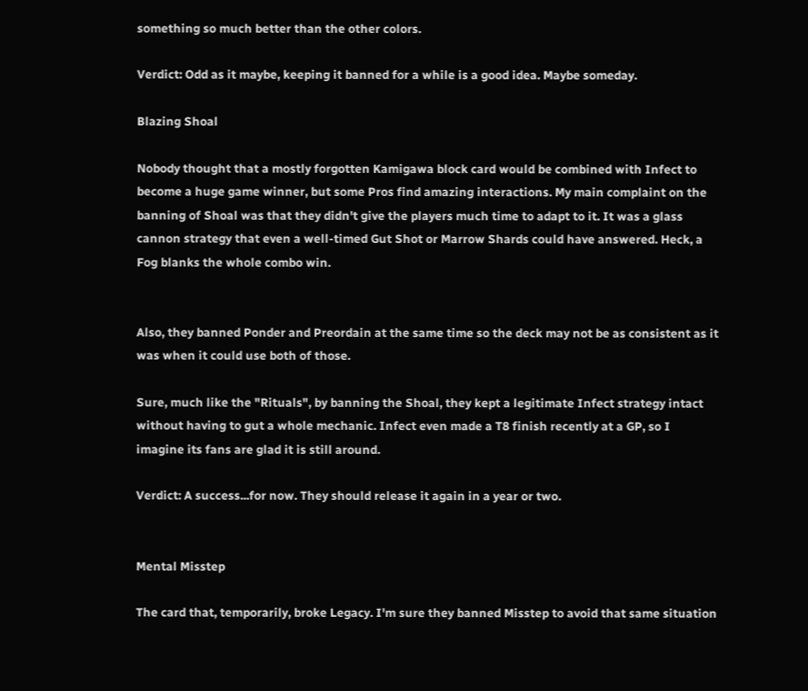something so much better than the other colors.

Verdict: Odd as it maybe, keeping it banned for a while is a good idea. Maybe someday.

Blazing Shoal

Nobody thought that a mostly forgotten Kamigawa block card would be combined with Infect to become a huge game winner, but some Pros find amazing interactions. My main complaint on the banning of Shoal was that they didn't give the players much time to adapt to it. It was a glass cannon strategy that even a well-timed Gut Shot or Marrow Shards could have answered. Heck, a Fog blanks the whole combo win.


Also, they banned Ponder and Preordain at the same time so the deck may not be as consistent as it was when it could use both of those.

Sure, much like the "Rituals", by banning the Shoal, they kept a legitimate Infect strategy intact without having to gut a whole mechanic. Infect even made a T8 finish recently at a GP, so I imagine its fans are glad it is still around.

Verdict: A success...for now. They should release it again in a year or two.


Mental Misstep

The card that, temporarily, broke Legacy. I'm sure they banned Misstep to avoid that same situation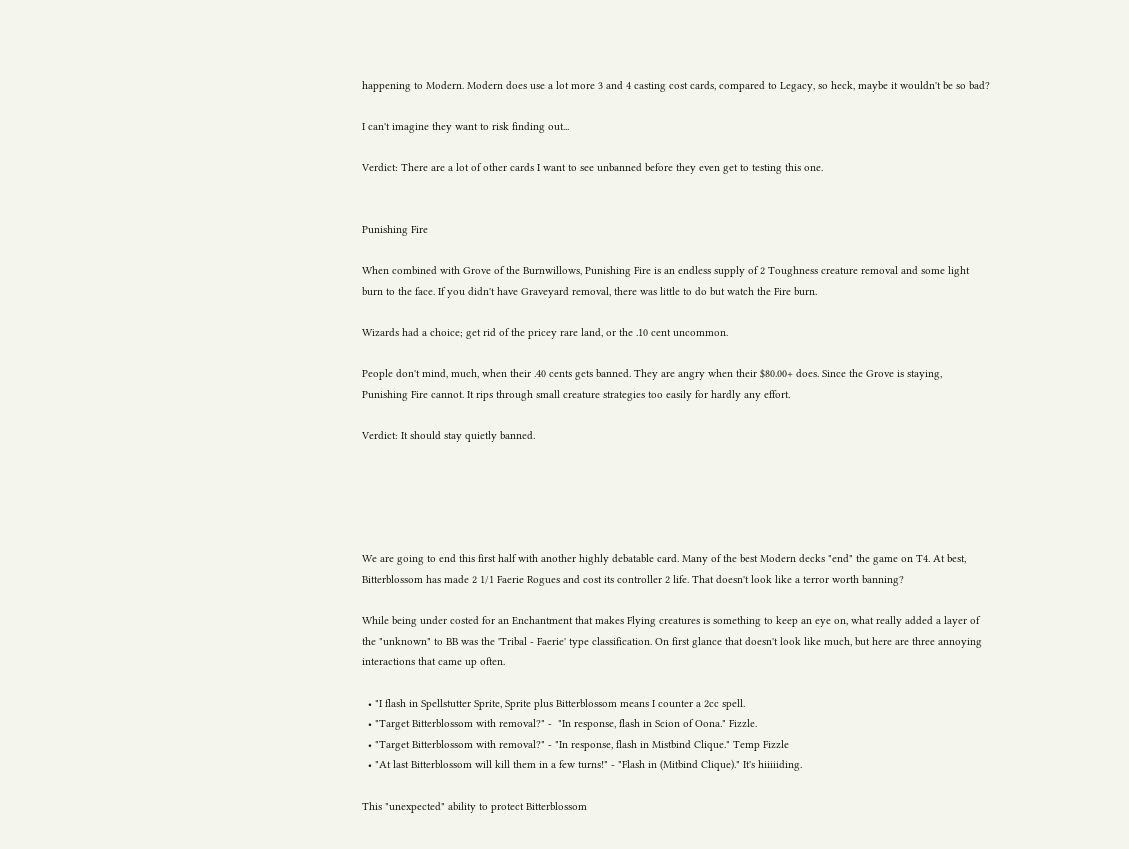happening to Modern. Modern does use a lot more 3 and 4 casting cost cards, compared to Legacy, so heck, maybe it wouldn't be so bad?

I can't imagine they want to risk finding out...

Verdict: There are a lot of other cards I want to see unbanned before they even get to testing this one.


Punishing Fire

When combined with Grove of the Burnwillows, Punishing Fire is an endless supply of 2 Toughness creature removal and some light burn to the face. If you didn't have Graveyard removal, there was little to do but watch the Fire burn.

Wizards had a choice; get rid of the pricey rare land, or the .10 cent uncommon.

People don't mind, much, when their .40 cents gets banned. They are angry when their $80.00+ does. Since the Grove is staying, Punishing Fire cannot. It rips through small creature strategies too easily for hardly any effort.

Verdict: It should stay quietly banned.





We are going to end this first half with another highly debatable card. Many of the best Modern decks "end" the game on T4. At best, Bitterblossom has made 2 1/1 Faerie Rogues and cost its controller 2 life. That doesn't look like a terror worth banning?

While being under costed for an Enchantment that makes Flying creatures is something to keep an eye on, what really added a layer of the "unknown" to BB was the 'Tribal - Faerie' type classification. On first glance that doesn't look like much, but here are three annoying interactions that came up often.

  • "I flash in Spellstutter Sprite, Sprite plus Bitterblossom means I counter a 2cc spell.
  • "Target Bitterblossom with removal?" -  "In response, flash in Scion of Oona." Fizzle.
  • "Target Bitterblossom with removal?" - "In response, flash in Mistbind Clique." Temp Fizzle
  • "At last Bitterblossom will kill them in a few turns!" - "Flash in (Mitbind Clique)." It's hiiiiiding.

This "unexpected" ability to protect Bitterblossom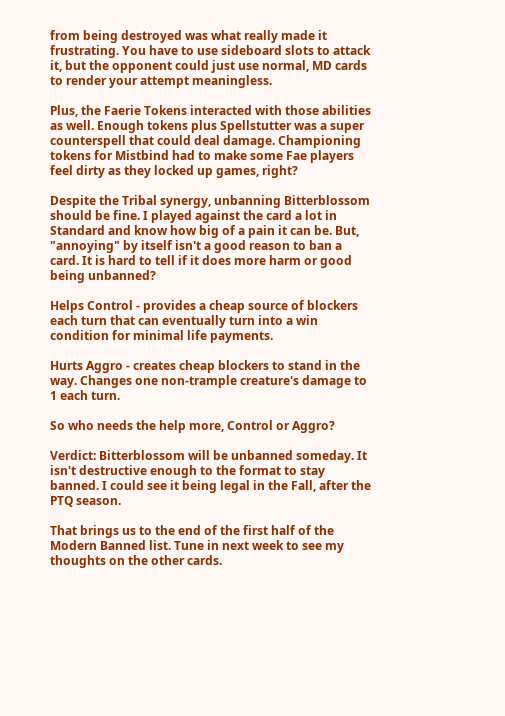from being destroyed was what really made it frustrating. You have to use sideboard slots to attack it, but the opponent could just use normal, MD cards to render your attempt meaningless.

Plus, the Faerie Tokens interacted with those abilities as well. Enough tokens plus Spellstutter was a super counterspell that could deal damage. Championing tokens for Mistbind had to make some Fae players feel dirty as they locked up games, right?

Despite the Tribal synergy, unbanning Bitterblossom should be fine. I played against the card a lot in Standard and know how big of a pain it can be. But, "annoying" by itself isn't a good reason to ban a card. It is hard to tell if it does more harm or good being unbanned?

Helps Control - provides a cheap source of blockers each turn that can eventually turn into a win condition for minimal life payments.

Hurts Aggro - creates cheap blockers to stand in the way. Changes one non-trample creature's damage to 1 each turn.

So who needs the help more, Control or Aggro?

Verdict: Bitterblossom will be unbanned someday. It isn't destructive enough to the format to stay banned. I could see it being legal in the Fall, after the PTQ season.

That brings us to the end of the first half of the Modern Banned list. Tune in next week to see my thoughts on the other cards.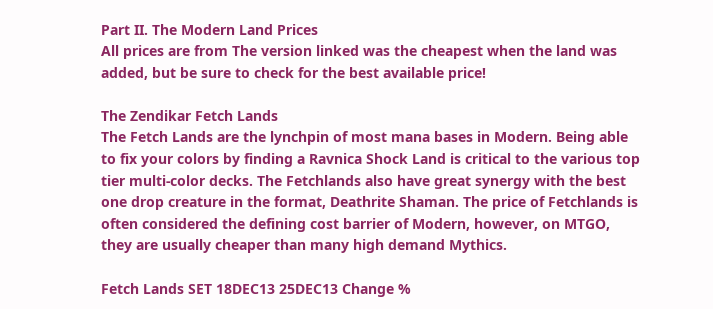Part II. The Modern Land Prices
All prices are from The version linked was the cheapest when the land was added, but be sure to check for the best available price!

The Zendikar Fetch Lands
The Fetch Lands are the lynchpin of most mana bases in Modern. Being able to fix your colors by finding a Ravnica Shock Land is critical to the various top tier multi-color decks. The Fetchlands also have great synergy with the best one drop creature in the format, Deathrite Shaman. The price of Fetchlands is often considered the defining cost barrier of Modern, however, on MTGO, they are usually cheaper than many high demand Mythics.

Fetch Lands SET 18DEC13 25DEC13 Change %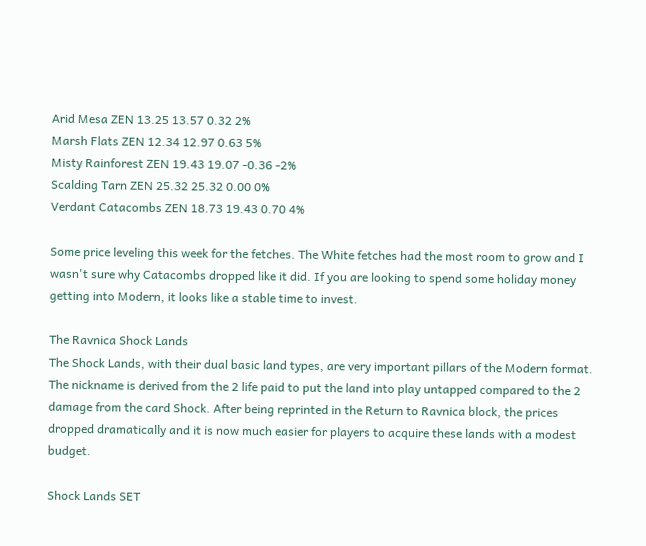Arid Mesa ZEN 13.25 13.57 0.32 2%
Marsh Flats ZEN 12.34 12.97 0.63 5%
Misty Rainforest ZEN 19.43 19.07 -0.36 -2%
Scalding Tarn ZEN 25.32 25.32 0.00 0%
Verdant Catacombs ZEN 18.73 19.43 0.70 4%

Some price leveling this week for the fetches. The White fetches had the most room to grow and I wasn't sure why Catacombs dropped like it did. If you are looking to spend some holiday money getting into Modern, it looks like a stable time to invest.

The Ravnica Shock Lands
The Shock Lands, with their dual basic land types, are very important pillars of the Modern format. The nickname is derived from the 2 life paid to put the land into play untapped compared to the 2 damage from the card Shock. After being reprinted in the Return to Ravnica block, the prices dropped dramatically and it is now much easier for players to acquire these lands with a modest budget.

Shock Lands SET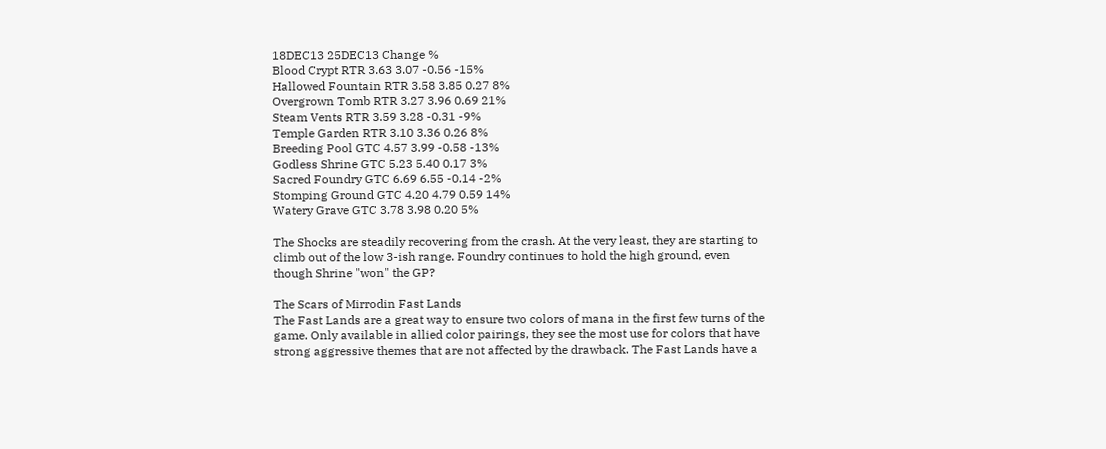18DEC13 25DEC13 Change %
Blood Crypt RTR 3.63 3.07 -0.56 -15%
Hallowed Fountain RTR 3.58 3.85 0.27 8%
Overgrown Tomb RTR 3.27 3.96 0.69 21%
Steam Vents RTR 3.59 3.28 -0.31 -9%
Temple Garden RTR 3.10 3.36 0.26 8%
Breeding Pool GTC 4.57 3.99 -0.58 -13%
Godless Shrine GTC 5.23 5.40 0.17 3%
Sacred Foundry GTC 6.69 6.55 -0.14 -2%
Stomping Ground GTC 4.20 4.79 0.59 14%
Watery Grave GTC 3.78 3.98 0.20 5%

The Shocks are steadily recovering from the crash. At the very least, they are starting to climb out of the low 3-ish range. Foundry continues to hold the high ground, even though Shrine "won" the GP?

The Scars of Mirrodin Fast Lands
The Fast Lands are a great way to ensure two colors of mana in the first few turns of the game. Only available in allied color pairings, they see the most use for colors that have strong aggressive themes that are not affected by the drawback. The Fast Lands have a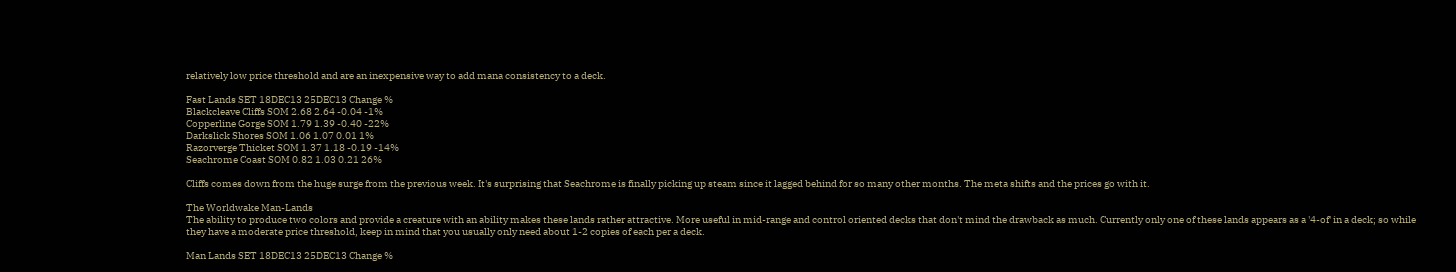relatively low price threshold and are an inexpensive way to add mana consistency to a deck.

Fast Lands SET 18DEC13 25DEC13 Change %
Blackcleave Cliffs SOM 2.68 2.64 -0.04 -1%
Copperline Gorge SOM 1.79 1.39 -0.40 -22%
Darkslick Shores SOM 1.06 1.07 0.01 1%
Razorverge Thicket SOM 1.37 1.18 -0.19 -14%
Seachrome Coast SOM 0.82 1.03 0.21 26%

Cliffs comes down from the huge surge from the previous week. It's surprising that Seachrome is finally picking up steam since it lagged behind for so many other months. The meta shifts and the prices go with it.

The Worldwake Man-Lands
The ability to produce two colors and provide a creature with an ability makes these lands rather attractive. More useful in mid-range and control oriented decks that don't mind the drawback as much. Currently only one of these lands appears as a '4-of' in a deck; so while they have a moderate price threshold, keep in mind that you usually only need about 1-2 copies of each per a deck.

Man Lands SET 18DEC13 25DEC13 Change %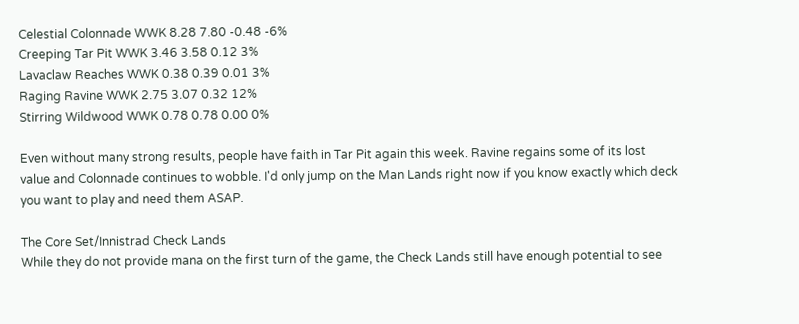Celestial Colonnade WWK 8.28 7.80 -0.48 -6%
Creeping Tar Pit WWK 3.46 3.58 0.12 3%
Lavaclaw Reaches WWK 0.38 0.39 0.01 3%
Raging Ravine WWK 2.75 3.07 0.32 12%
Stirring Wildwood WWK 0.78 0.78 0.00 0%

Even without many strong results, people have faith in Tar Pit again this week. Ravine regains some of its lost value and Colonnade continues to wobble. I'd only jump on the Man Lands right now if you know exactly which deck you want to play and need them ASAP.

The Core Set/Innistrad Check Lands
While they do not provide mana on the first turn of the game, the Check Lands still have enough potential to see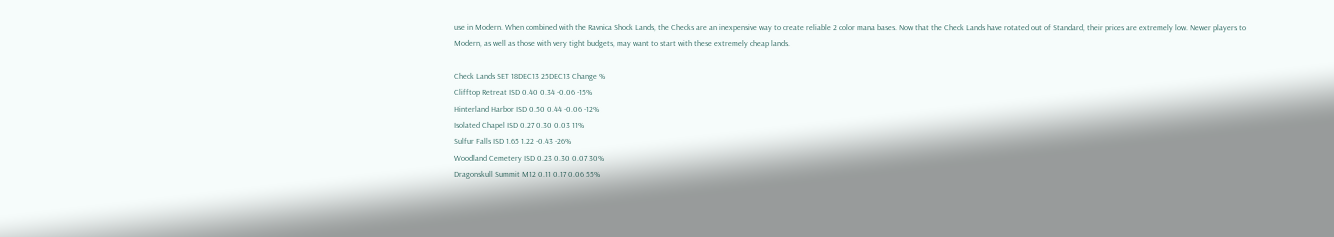use in Modern. When combined with the Ravnica Shock Lands, the Checks are an inexpensive way to create reliable 2 color mana bases. Now that the Check Lands have rotated out of Standard, their prices are extremely low. Newer players to Modern, as well as those with very tight budgets, may want to start with these extremely cheap lands.

Check Lands SET 18DEC13 25DEC13 Change %
Clifftop Retreat ISD 0.40 0.34 -0.06 -15%
Hinterland Harbor ISD 0.50 0.44 -0.06 -12%
Isolated Chapel ISD 0.27 0.30 0.03 11%
Sulfur Falls ISD 1.65 1.22 -0.43 -26%
Woodland Cemetery ISD 0.23 0.30 0.07 30%
Dragonskull Summit M12 0.11 0.17 0.06 55%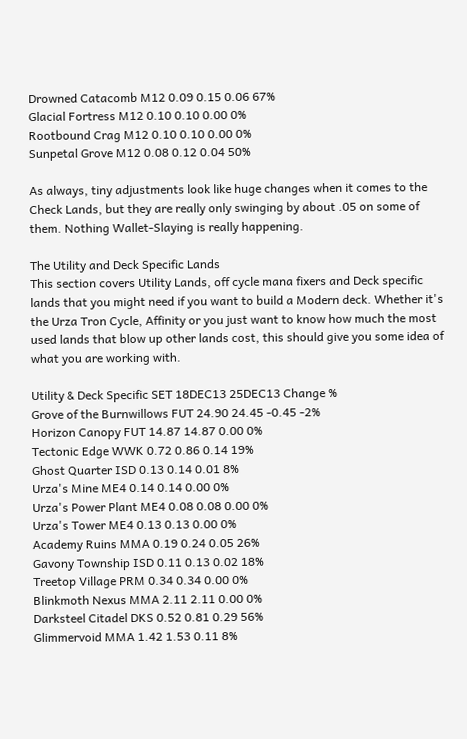Drowned Catacomb M12 0.09 0.15 0.06 67%
Glacial Fortress M12 0.10 0.10 0.00 0%
Rootbound Crag M12 0.10 0.10 0.00 0%
Sunpetal Grove M12 0.08 0.12 0.04 50%

As always, tiny adjustments look like huge changes when it comes to the Check Lands, but they are really only swinging by about .05 on some of them. Nothing Wallet-Slaying is really happening.

The Utility and Deck Specific Lands
This section covers Utility Lands, off cycle mana fixers and Deck specific lands that you might need if you want to build a Modern deck. Whether it's the Urza Tron Cycle, Affinity or you just want to know how much the most used lands that blow up other lands cost, this should give you some idea of what you are working with.

Utility & Deck Specific SET 18DEC13 25DEC13 Change %
Grove of the Burnwillows FUT 24.90 24.45 -0.45 -2%
Horizon Canopy FUT 14.87 14.87 0.00 0%
Tectonic Edge WWK 0.72 0.86 0.14 19%
Ghost Quarter ISD 0.13 0.14 0.01 8%
Urza's Mine ME4 0.14 0.14 0.00 0%
Urza's Power Plant ME4 0.08 0.08 0.00 0%
Urza's Tower ME4 0.13 0.13 0.00 0%
Academy Ruins MMA 0.19 0.24 0.05 26%
Gavony Township ISD 0.11 0.13 0.02 18%
Treetop Village PRM 0.34 0.34 0.00 0%
Blinkmoth Nexus MMA 2.11 2.11 0.00 0%
Darksteel Citadel DKS 0.52 0.81 0.29 56%
Glimmervoid MMA 1.42 1.53 0.11 8%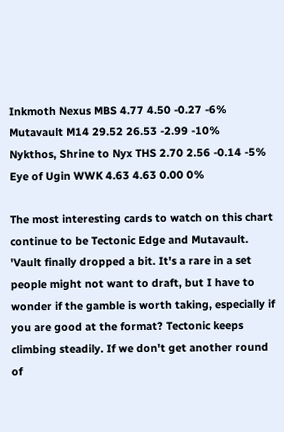Inkmoth Nexus MBS 4.77 4.50 -0.27 -6%
Mutavault M14 29.52 26.53 -2.99 -10%
Nykthos, Shrine to Nyx THS 2.70 2.56 -0.14 -5%
Eye of Ugin WWK 4.63 4.63 0.00 0%

The most interesting cards to watch on this chart continue to be Tectonic Edge and Mutavault. 'Vault finally dropped a bit. It's a rare in a set people might not want to draft, but I have to wonder if the gamble is worth taking, especially if you are good at the format? Tectonic keeps climbing steadily. If we don't get another round of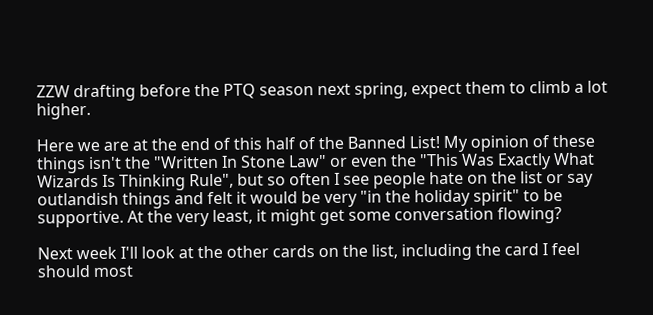ZZW drafting before the PTQ season next spring, expect them to climb a lot higher.

Here we are at the end of this half of the Banned List! My opinion of these things isn't the "Written In Stone Law" or even the "This Was Exactly What Wizards Is Thinking Rule", but so often I see people hate on the list or say outlandish things and felt it would be very "in the holiday spirit" to be supportive. At the very least, it might get some conversation flowing?

Next week I'll look at the other cards on the list, including the card I feel should most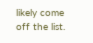likely come off the list.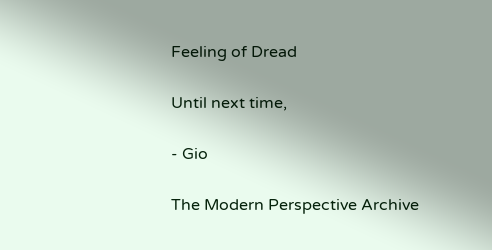Feeling of Dread

Until next time,

- Gio

The Modern Perspective Archive